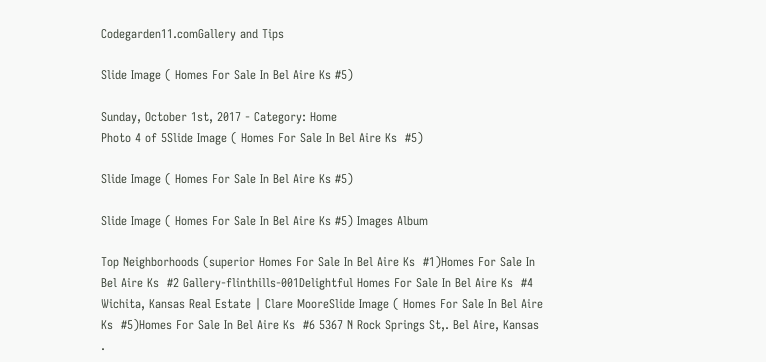Codegarden11.comGallery and Tips

Slide Image ( Homes For Sale In Bel Aire Ks #5)

Sunday, October 1st, 2017 - Category: Home
Photo 4 of 5Slide Image ( Homes For Sale In Bel Aire Ks  #5)

Slide Image ( Homes For Sale In Bel Aire Ks #5)

Slide Image ( Homes For Sale In Bel Aire Ks #5) Images Album

Top Neighborhoods (superior Homes For Sale In Bel Aire Ks  #1)Homes For Sale In Bel Aire Ks  #2 Gallery-flinthills-001Delightful Homes For Sale In Bel Aire Ks  #4 Wichita, Kansas Real Estate | Clare MooreSlide Image ( Homes For Sale In Bel Aire Ks  #5)Homes For Sale In Bel Aire Ks  #6 5367 N Rock Springs St,. Bel Aire, Kansas .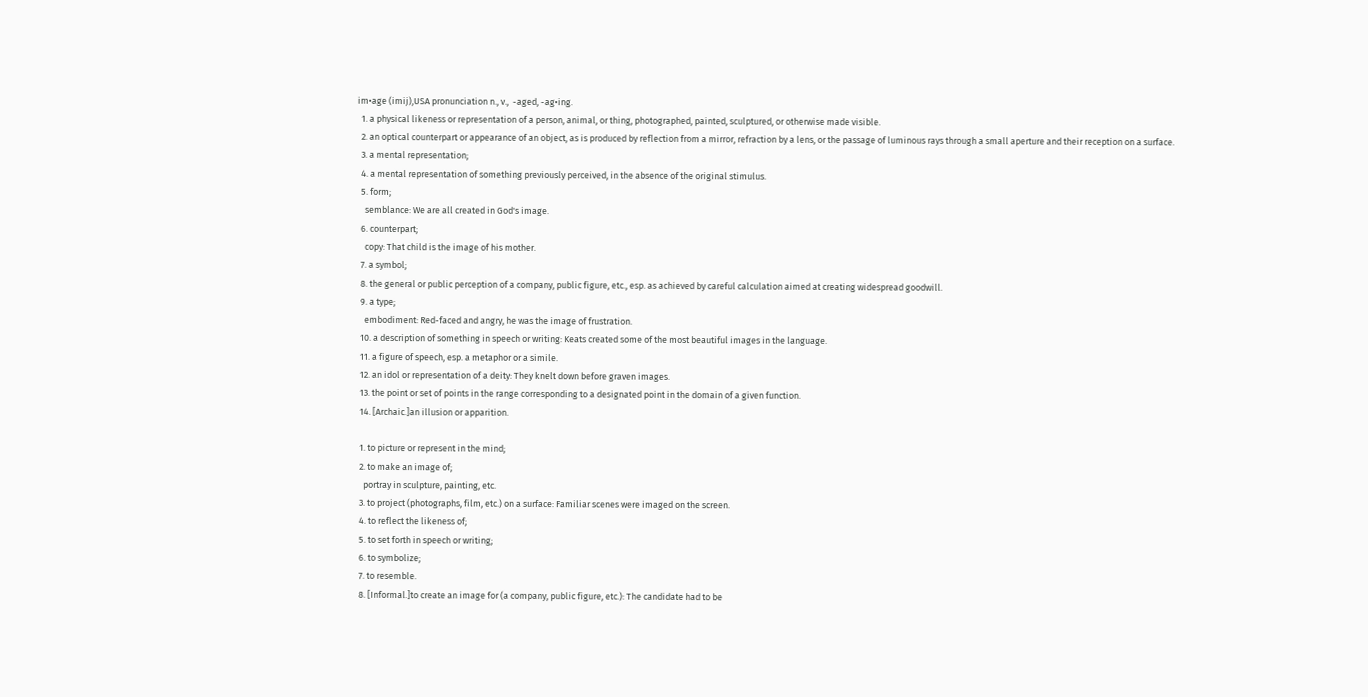im•age (imij),USA pronunciation n., v.,  -aged, -ag•ing.
  1. a physical likeness or representation of a person, animal, or thing, photographed, painted, sculptured, or otherwise made visible.
  2. an optical counterpart or appearance of an object, as is produced by reflection from a mirror, refraction by a lens, or the passage of luminous rays through a small aperture and their reception on a surface.
  3. a mental representation;
  4. a mental representation of something previously perceived, in the absence of the original stimulus.
  5. form;
    semblance: We are all created in God's image.
  6. counterpart;
    copy: That child is the image of his mother.
  7. a symbol;
  8. the general or public perception of a company, public figure, etc., esp. as achieved by careful calculation aimed at creating widespread goodwill.
  9. a type;
    embodiment: Red-faced and angry, he was the image of frustration.
  10. a description of something in speech or writing: Keats created some of the most beautiful images in the language.
  11. a figure of speech, esp. a metaphor or a simile.
  12. an idol or representation of a deity: They knelt down before graven images.
  13. the point or set of points in the range corresponding to a designated point in the domain of a given function.
  14. [Archaic.]an illusion or apparition.

  1. to picture or represent in the mind;
  2. to make an image of;
    portray in sculpture, painting, etc.
  3. to project (photographs, film, etc.) on a surface: Familiar scenes were imaged on the screen.
  4. to reflect the likeness of;
  5. to set forth in speech or writing;
  6. to symbolize;
  7. to resemble.
  8. [Informal.]to create an image for (a company, public figure, etc.): The candidate had to be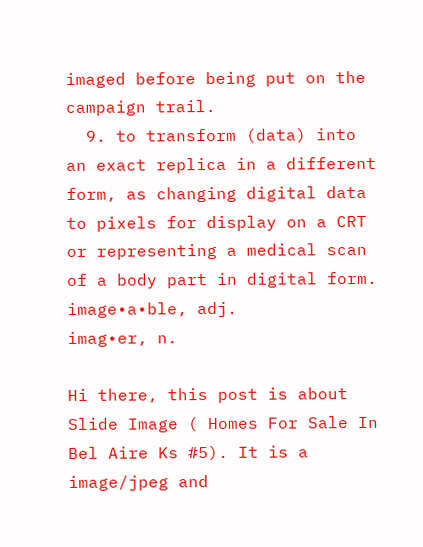imaged before being put on the campaign trail.
  9. to transform (data) into an exact replica in a different form, as changing digital data to pixels for display on a CRT or representing a medical scan of a body part in digital form.
image•a•ble, adj.
imag•er, n.

Hi there, this post is about Slide Image ( Homes For Sale In Bel Aire Ks #5). It is a image/jpeg and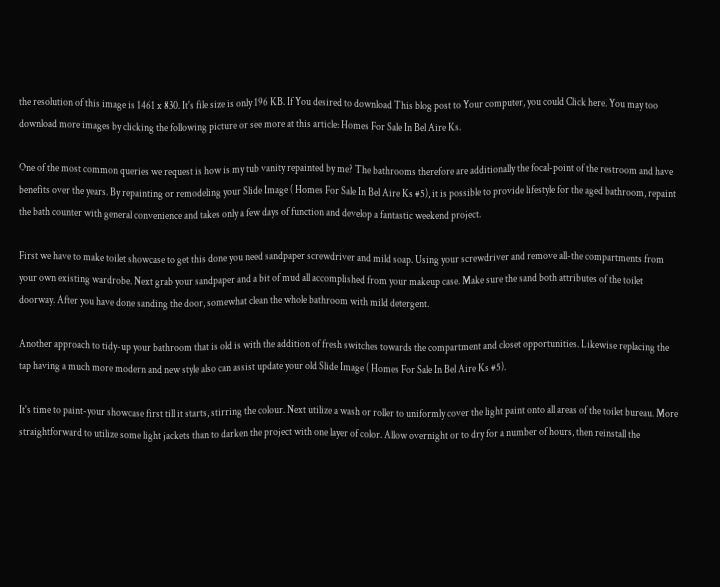the resolution of this image is 1461 x 830. It's file size is only 196 KB. If You desired to download This blog post to Your computer, you could Click here. You may too download more images by clicking the following picture or see more at this article: Homes For Sale In Bel Aire Ks.

One of the most common queries we request is how is my tub vanity repainted by me? The bathrooms therefore are additionally the focal-point of the restroom and have benefits over the years. By repainting or remodeling your Slide Image ( Homes For Sale In Bel Aire Ks #5), it is possible to provide lifestyle for the aged bathroom, repaint the bath counter with general convenience and takes only a few days of function and develop a fantastic weekend project.

First we have to make toilet showcase to get this done you need sandpaper screwdriver and mild soap. Using your screwdriver and remove all-the compartments from your own existing wardrobe. Next grab your sandpaper and a bit of mud all accomplished from your makeup case. Make sure the sand both attributes of the toilet doorway. After you have done sanding the door, somewhat clean the whole bathroom with mild detergent.

Another approach to tidy-up your bathroom that is old is with the addition of fresh switches towards the compartment and closet opportunities. Likewise replacing the tap having a much more modern and new style also can assist update your old Slide Image ( Homes For Sale In Bel Aire Ks #5).

It's time to paint-your showcase first till it starts, stirring the colour. Next utilize a wash or roller to uniformly cover the light paint onto all areas of the toilet bureau. More straightforward to utilize some light jackets than to darken the project with one layer of color. Allow overnight or to dry for a number of hours, then reinstall the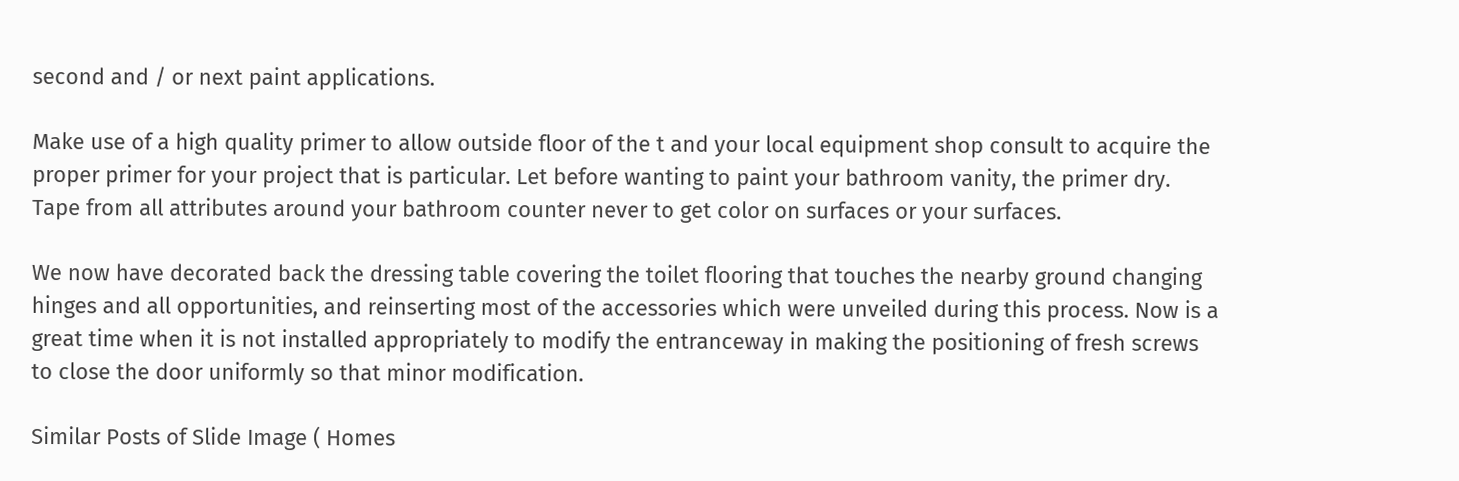second and / or next paint applications.

Make use of a high quality primer to allow outside floor of the t and your local equipment shop consult to acquire the proper primer for your project that is particular. Let before wanting to paint your bathroom vanity, the primer dry. Tape from all attributes around your bathroom counter never to get color on surfaces or your surfaces.

We now have decorated back the dressing table covering the toilet flooring that touches the nearby ground changing hinges and all opportunities, and reinserting most of the accessories which were unveiled during this process. Now is a great time when it is not installed appropriately to modify the entranceway in making the positioning of fresh screws to close the door uniformly so that minor modification.

Similar Posts of Slide Image ( Homes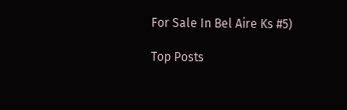For Sale In Bel Aire Ks #5)

Top Posts